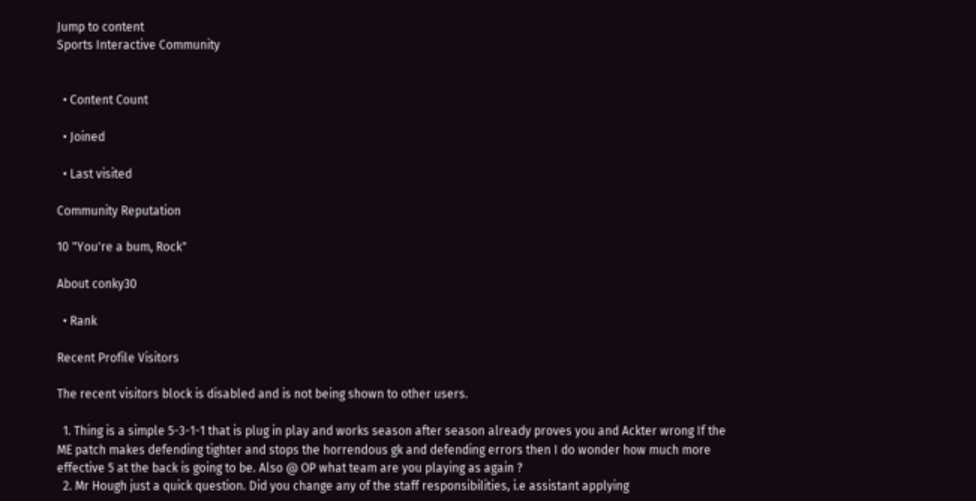Jump to content
Sports Interactive Community


  • Content Count

  • Joined

  • Last visited

Community Reputation

10 "You're a bum, Rock"

About conky30

  • Rank

Recent Profile Visitors

The recent visitors block is disabled and is not being shown to other users.

  1. Thing is a simple 5-3-1-1 that is plug in play and works season after season already proves you and Ackter wrong If the ME patch makes defending tighter and stops the horrendous gk and defending errors then I do wonder how much more effective 5 at the back is going to be. Also @ OP what team are you playing as again ?
  2. Mr Hough just a quick question. Did you change any of the staff responsibilities, i.e assistant applying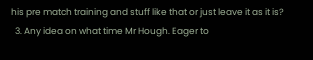his pre match training and stuff like that or just leave it as it is?
  3. Any idea on what time Mr Hough. Eager to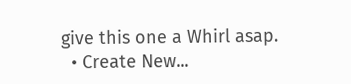give this one a Whirl asap.
  • Create New...